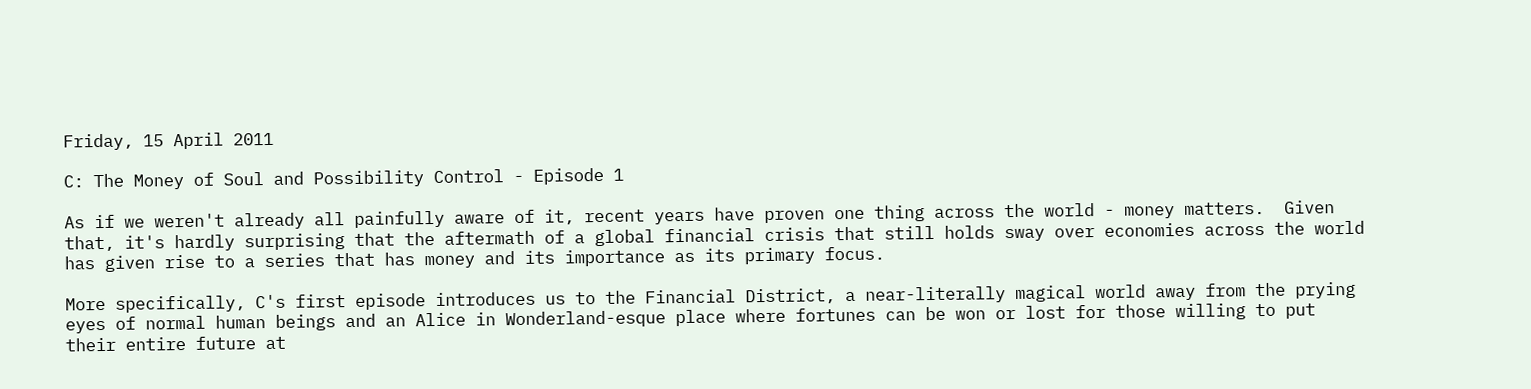Friday, 15 April 2011

C: The Money of Soul and Possibility Control - Episode 1

As if we weren't already all painfully aware of it, recent years have proven one thing across the world - money matters.  Given that, it's hardly surprising that the aftermath of a global financial crisis that still holds sway over economies across the world has given rise to a series that has money and its importance as its primary focus.

More specifically, C's first episode introduces us to the Financial District, a near-literally magical world away from the prying eyes of normal human beings and an Alice in Wonderland-esque place where fortunes can be won or lost for those willing to put their entire future at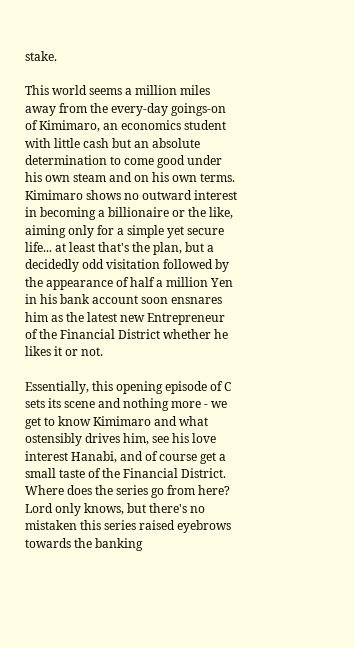stake.

This world seems a million miles away from the every-day goings-on of Kimimaro, an economics student with little cash but an absolute determination to come good under his own steam and on his own terms.  Kimimaro shows no outward interest in becoming a billionaire or the like, aiming only for a simple yet secure life... at least that's the plan, but a decidedly odd visitation followed by the appearance of half a million Yen in his bank account soon ensnares him as the latest new Entrepreneur of the Financial District whether he likes it or not.

Essentially, this opening episode of C sets its scene and nothing more - we get to know Kimimaro and what ostensibly drives him, see his love interest Hanabi, and of course get a small taste of the Financial District.  Where does the series go from here?  Lord only knows, but there's no mistaken this series raised eyebrows towards the banking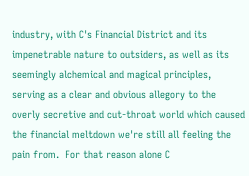industry, with C's Financial District and its impenetrable nature to outsiders, as well as its seemingly alchemical and magical principles, serving as a clear and obvious allegory to the overly secretive and cut-throat world which caused the financial meltdown we're still all feeling the pain from.  For that reason alone C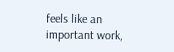feels like an important work,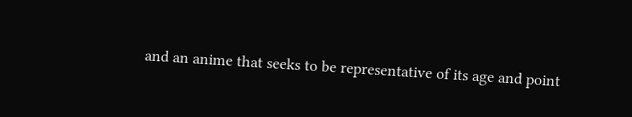and an anime that seeks to be representative of its age and point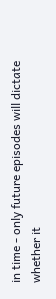in time - only future episodes will dictate whether it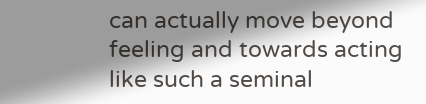can actually move beyond feeling and towards acting like such a seminal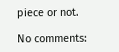piece or not.

No comments: